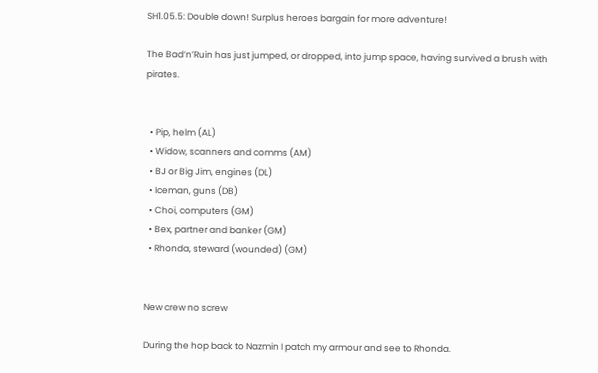SH1.05.5: Double down! Surplus heroes bargain for more adventure!

The Bad’n’Ruin has just jumped, or dropped, into jump space, having survived a brush with pirates.


  • Pip, helm (AL)
  • Widow, scanners and comms (AM)
  • BJ or Big Jim, engines (DL)
  • Iceman, guns (DB)
  • Choi, computers (GM)
  • Bex, partner and banker (GM)
  • Rhonda, steward (wounded) (GM)


New crew no screw

During the hop back to Nazmin I patch my armour and see to Rhonda.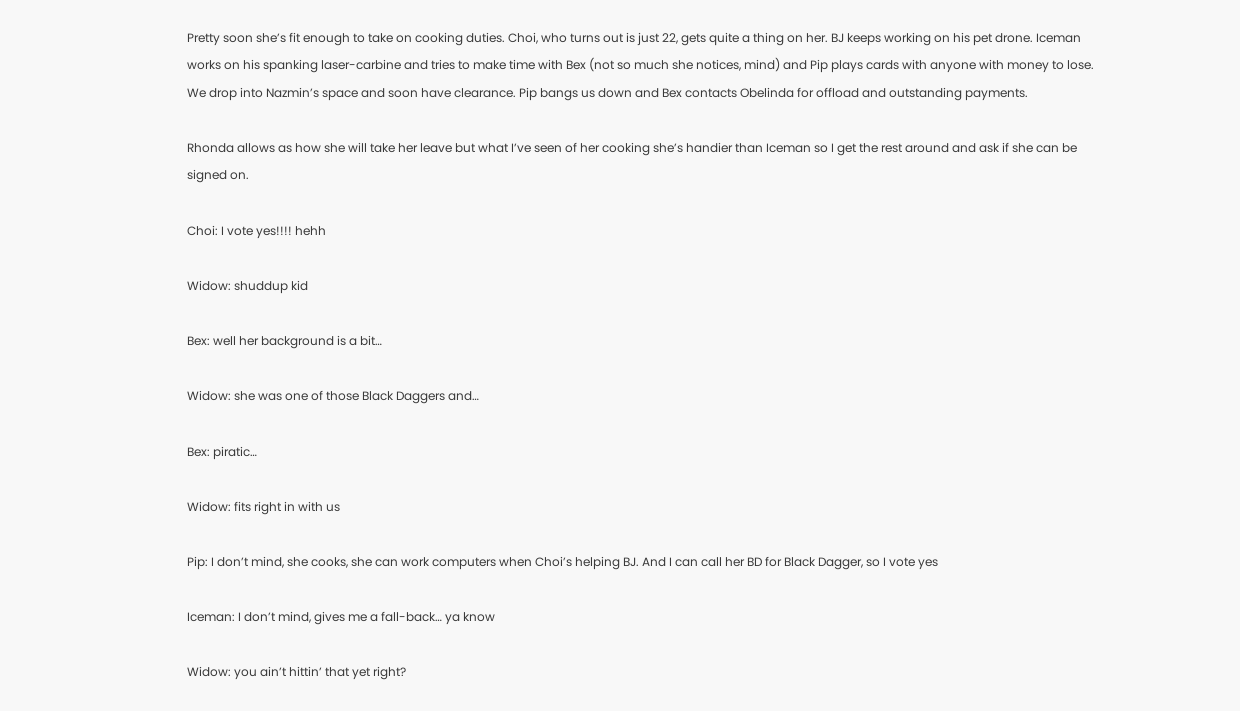Pretty soon she’s fit enough to take on cooking duties. Choi, who turns out is just 22, gets quite a thing on her. BJ keeps working on his pet drone. Iceman works on his spanking laser-carbine and tries to make time with Bex (not so much she notices, mind) and Pip plays cards with anyone with money to lose. We drop into Nazmin’s space and soon have clearance. Pip bangs us down and Bex contacts Obelinda for offload and outstanding payments.

Rhonda allows as how she will take her leave but what I’ve seen of her cooking she’s handier than Iceman so I get the rest around and ask if she can be signed on.

Choi: I vote yes!!!! hehh

Widow: shuddup kid

Bex: well her background is a bit…

Widow: she was one of those Black Daggers and…

Bex: piratic…

Widow: fits right in with us

Pip: I don’t mind, she cooks, she can work computers when Choi’s helping BJ. And I can call her BD for Black Dagger, so I vote yes

Iceman: I don’t mind, gives me a fall-back… ya know

Widow: you ain’t hittin’ that yet right?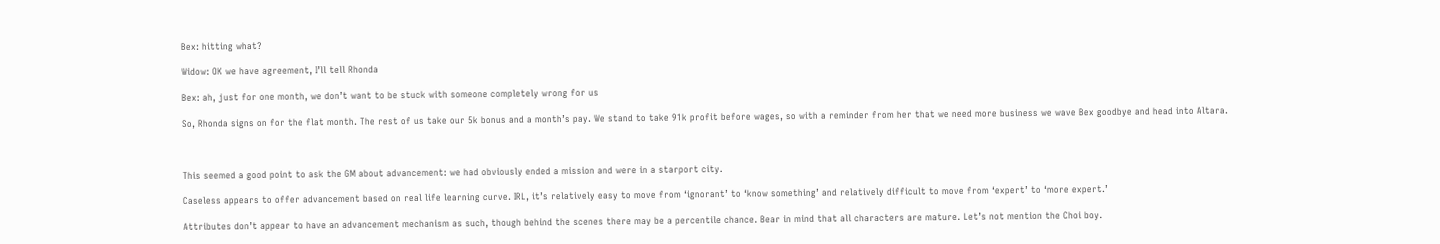Bex: hitting what?

Widow: OK we have agreement, I’ll tell Rhonda

Bex: ah, just for one month, we don’t want to be stuck with someone completely wrong for us

So, Rhonda signs on for the flat month. The rest of us take our 5k bonus and a month’s pay. We stand to take 91k profit before wages, so with a reminder from her that we need more business we wave Bex goodbye and head into Altara.



This seemed a good point to ask the GM about advancement: we had obviously ended a mission and were in a starport city.

Caseless appears to offer advancement based on real life learning curve. IRL, it’s relatively easy to move from ‘ignorant’ to ‘know something’ and relatively difficult to move from ‘expert’ to ‘more expert.’

Attributes don’t appear to have an advancement mechanism as such, though behind the scenes there may be a percentile chance. Bear in mind that all characters are mature. Let’s not mention the Choi boy.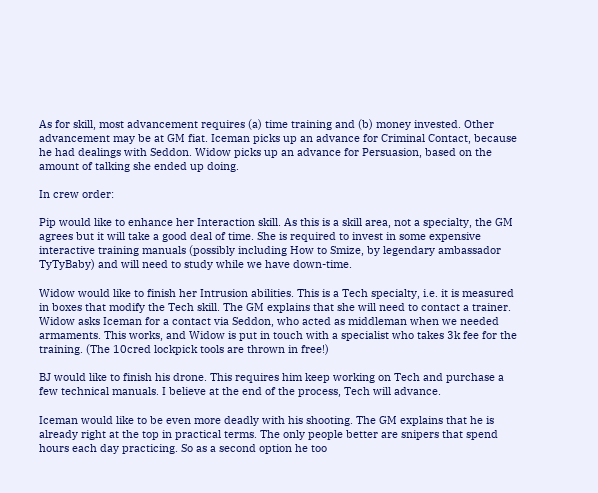As for skill, most advancement requires (a) time training and (b) money invested. Other advancement may be at GM fiat. Iceman picks up an advance for Criminal Contact, because he had dealings with Seddon. Widow picks up an advance for Persuasion, based on the amount of talking she ended up doing.

In crew order:

Pip would like to enhance her Interaction skill. As this is a skill area, not a specialty, the GM agrees but it will take a good deal of time. She is required to invest in some expensive interactive training manuals (possibly including How to Smize, by legendary ambassador TyTyBaby) and will need to study while we have down-time.

Widow would like to finish her Intrusion abilities. This is a Tech specialty, i.e. it is measured in boxes that modify the Tech skill. The GM explains that she will need to contact a trainer. Widow asks Iceman for a contact via Seddon, who acted as middleman when we needed armaments. This works, and Widow is put in touch with a specialist who takes 3k fee for the training. (The 10cred lockpick tools are thrown in free!)

BJ would like to finish his drone. This requires him keep working on Tech and purchase a few technical manuals. I believe at the end of the process, Tech will advance.

Iceman would like to be even more deadly with his shooting. The GM explains that he is already right at the top in practical terms. The only people better are snipers that spend hours each day practicing. So as a second option he too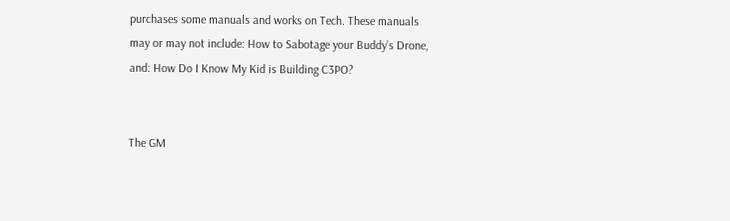purchases some manuals and works on Tech. These manuals may or may not include: How to Sabotage your Buddy’s Drone, and: How Do I Know My Kid is Building C3PO?


The GM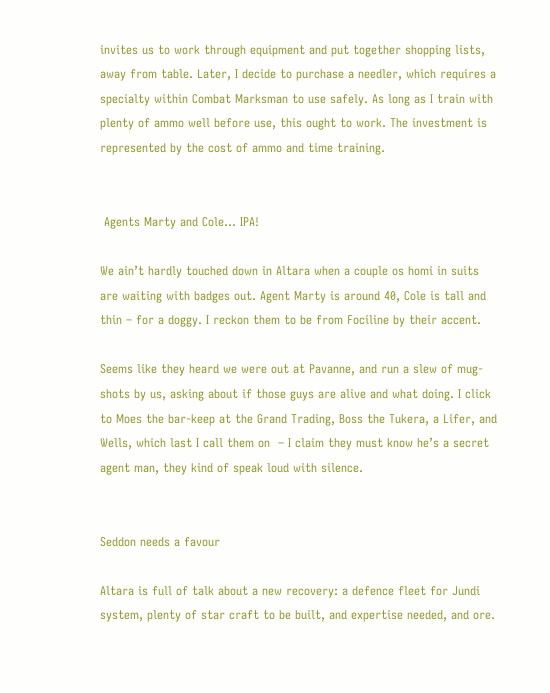invites us to work through equipment and put together shopping lists, away from table. Later, I decide to purchase a needler, which requires a specialty within Combat Marksman to use safely. As long as I train with plenty of ammo well before use, this ought to work. The investment is represented by the cost of ammo and time training.


 Agents Marty and Cole… IPA!

We ain’t hardly touched down in Altara when a couple os homi in suits are waiting with badges out. Agent Marty is around 40, Cole is tall and thin – for a doggy. I reckon them to be from Fociline by their accent.

Seems like they heard we were out at Pavanne, and run a slew of mug-shots by us, asking about if those guys are alive and what doing. I click to Moes the bar-keep at the Grand Trading, Boss the Tukera, a Lifer, and Wells, which last I call them on  – I claim they must know he’s a secret agent man, they kind of speak loud with silence.


Seddon needs a favour

Altara is full of talk about a new recovery: a defence fleet for Jundi system, plenty of star craft to be built, and expertise needed, and ore.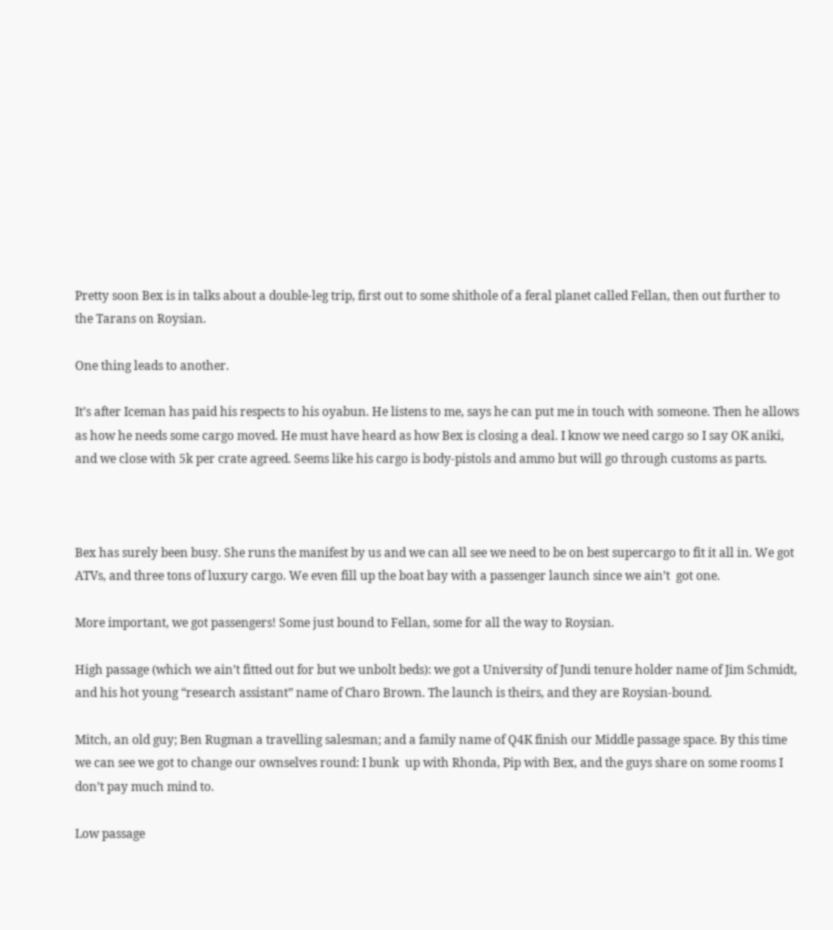Pretty soon Bex is in talks about a double-leg trip, first out to some shithole of a feral planet called Fellan, then out further to the Tarans on Roysian.

One thing leads to another.

It’s after Iceman has paid his respects to his oyabun. He listens to me, says he can put me in touch with someone. Then he allows as how he needs some cargo moved. He must have heard as how Bex is closing a deal. I know we need cargo so I say OK aniki, and we close with 5k per crate agreed. Seems like his cargo is body-pistols and ammo but will go through customs as parts.



Bex has surely been busy. She runs the manifest by us and we can all see we need to be on best supercargo to fit it all in. We got ATVs, and three tons of luxury cargo. We even fill up the boat bay with a passenger launch since we ain’t  got one.

More important, we got passengers! Some just bound to Fellan, some for all the way to Roysian.

High passage (which we ain’t fitted out for but we unbolt beds): we got a University of Jundi tenure holder name of Jim Schmidt, and his hot young “research assistant” name of Charo Brown. The launch is theirs, and they are Roysian-bound.

Mitch, an old guy; Ben Rugman a travelling salesman; and a family name of Q4K finish our Middle passage space. By this time we can see we got to change our ownselves round: I bunk  up with Rhonda, Pip with Bex, and the guys share on some rooms I don’t pay much mind to.

Low passage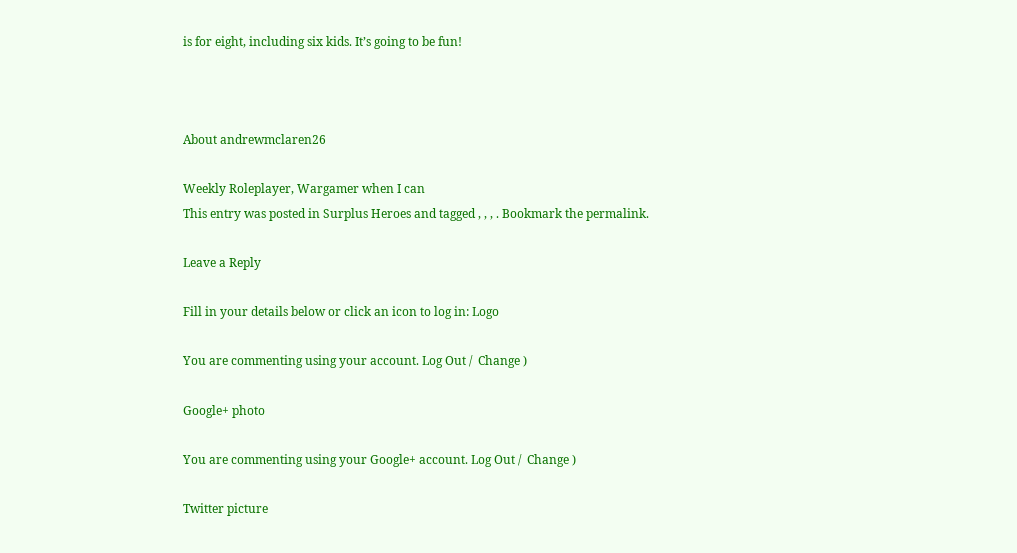is for eight, including six kids. It’s going to be fun!



About andrewmclaren26

Weekly Roleplayer, Wargamer when I can
This entry was posted in Surplus Heroes and tagged , , , . Bookmark the permalink.

Leave a Reply

Fill in your details below or click an icon to log in: Logo

You are commenting using your account. Log Out /  Change )

Google+ photo

You are commenting using your Google+ account. Log Out /  Change )

Twitter picture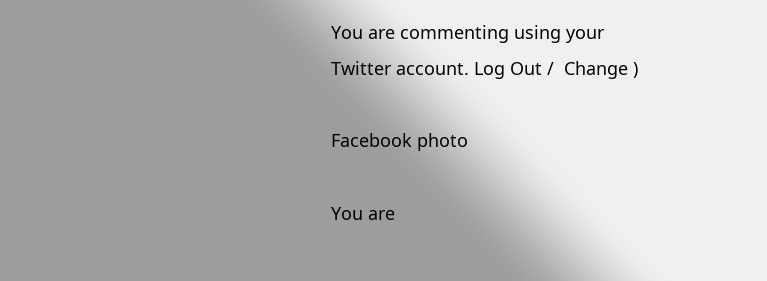You are commenting using your Twitter account. Log Out /  Change )

Facebook photo

You are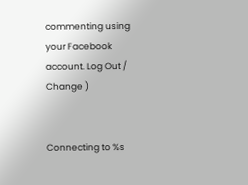commenting using your Facebook account. Log Out /  Change )


Connecting to %s